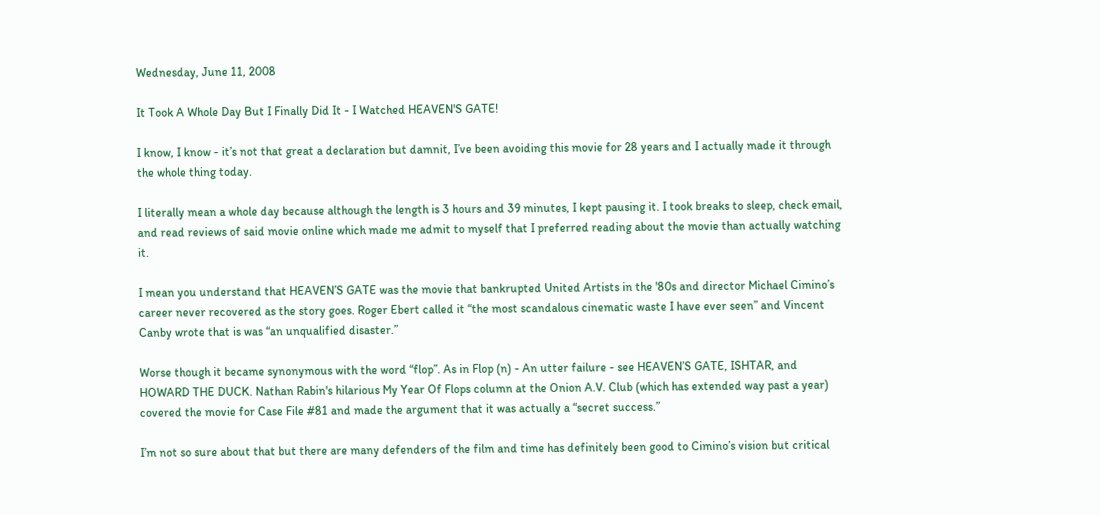Wednesday, June 11, 2008

It Took A Whole Day But I Finally Did It - I Watched HEAVEN'S GATE!

I know, I know - it’s not that great a declaration but damnit, I’ve been avoiding this movie for 28 years and I actually made it through the whole thing today.

I literally mean a whole day because although the length is 3 hours and 39 minutes, I kept pausing it. I took breaks to sleep, check email, and read reviews of said movie online which made me admit to myself that I preferred reading about the movie than actually watching it.

I mean you understand that HEAVEN’S GATE was the movie that bankrupted United Artists in the '80s and director Michael Cimino’s career never recovered as the story goes. Roger Ebert called it “the most scandalous cinematic waste I have ever seen” and Vincent Canby wrote that is was “an unqualified disaster.”

Worse though it became synonymous with the word “flop”. As in Flop (n) - An utter failure - see HEAVEN’S GATE, ISHTAR, and HOWARD THE DUCK. Nathan Rabin's hilarious My Year Of Flops column at the Onion A.V. Club (which has extended way past a year) covered the movie for Case File #81 and made the argument that it was actually a “secret success.”

I’m not so sure about that but there are many defenders of the film and time has definitely been good to Cimino’s vision but critical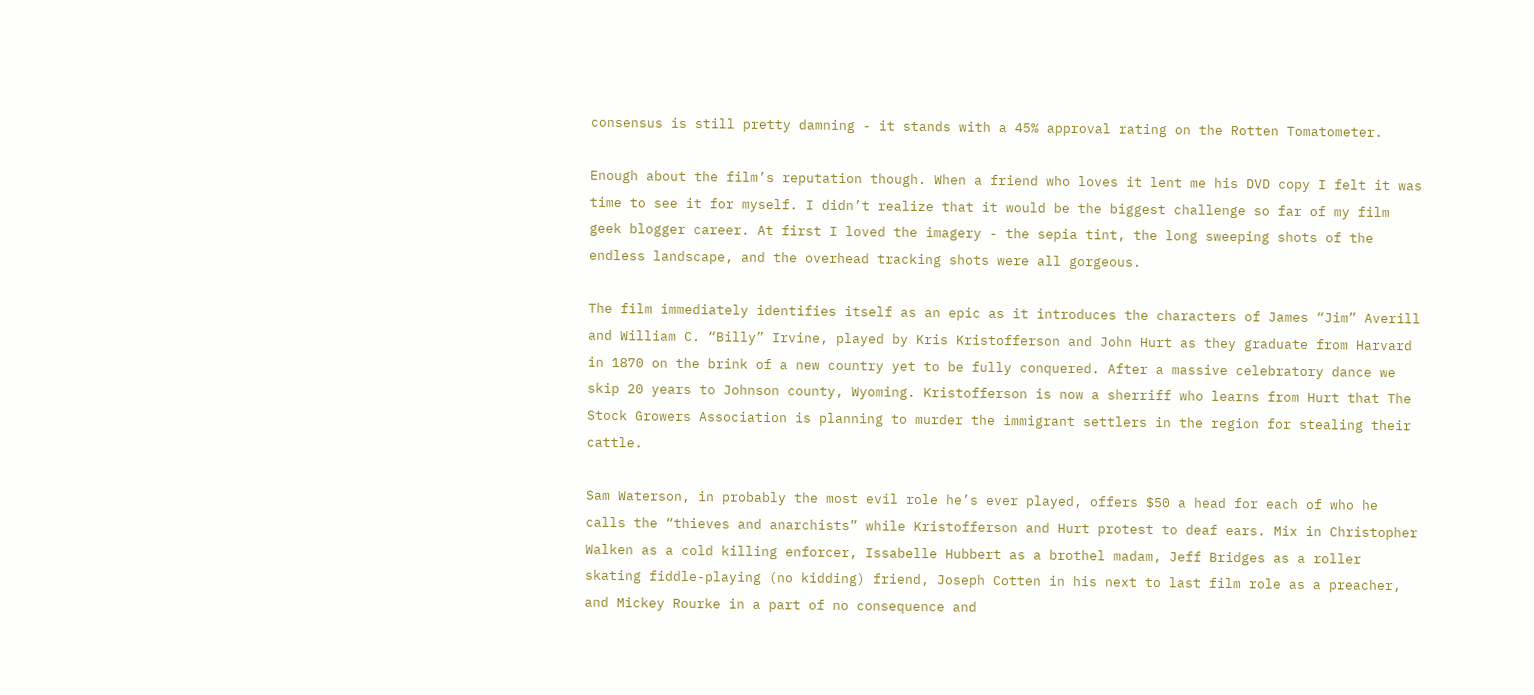consensus is still pretty damning - it stands with a 45% approval rating on the Rotten Tomatometer.

Enough about the film’s reputation though. When a friend who loves it lent me his DVD copy I felt it was time to see it for myself. I didn’t realize that it would be the biggest challenge so far of my film geek blogger career. At first I loved the imagery - the sepia tint, the long sweeping shots of the endless landscape, and the overhead tracking shots were all gorgeous.

The film immediately identifies itself as an epic as it introduces the characters of James “Jim” Averill and William C. “Billy” Irvine, played by Kris Kristofferson and John Hurt as they graduate from Harvard in 1870 on the brink of a new country yet to be fully conquered. After a massive celebratory dance we skip 20 years to Johnson county, Wyoming. Kristofferson is now a sherriff who learns from Hurt that The Stock Growers Association is planning to murder the immigrant settlers in the region for stealing their cattle.

Sam Waterson, in probably the most evil role he’s ever played, offers $50 a head for each of who he calls the “thieves and anarchists” while Kristofferson and Hurt protest to deaf ears. Mix in Christopher Walken as a cold killing enforcer, Issabelle Hubbert as a brothel madam, Jeff Bridges as a roller skating fiddle-playing (no kidding) friend, Joseph Cotten in his next to last film role as a preacher, and Mickey Rourke in a part of no consequence and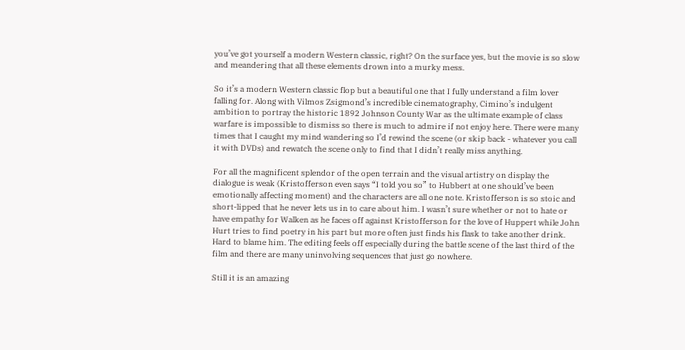you’ve got yourself a modern Western classic, right? On the surface yes, but the movie is so slow and meandering that all these elements drown into a murky mess.

So it’s a modern Western classic flop but a beautiful one that I fully understand a film lover falling for. Along with Vilmos Zsigmond’s incredible cinematography, Cimino’s indulgent ambition to portray the historic 1892 Johnson County War as the ultimate example of class warfare is impossible to dismiss so there is much to admire if not enjoy here. There were many times that I caught my mind wandering so I’d rewind the scene (or skip back - whatever you call it with DVDs) and rewatch the scene only to find that I didn’t really miss anything.

For all the magnificent splendor of the open terrain and the visual artistry on display the dialogue is weak (Kristofferson even says “I told you so” to Hubbert at one should’ve been emotionally affecting moment) and the characters are all one note. Kristofferson is so stoic and short-lipped that he never lets us in to care about him. I wasn’t sure whether or not to hate or have empathy for Walken as he faces off against Kristofferson for the love of Huppert while John Hurt tries to find poetry in his part but more often just finds his flask to take another drink. Hard to blame him. The editing feels off especially during the battle scene of the last third of the film and there are many uninvolving sequences that just go nowhere.

Still it is an amazing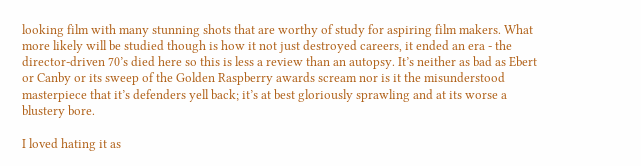looking film with many stunning shots that are worthy of study for aspiring film makers. What more likely will be studied though is how it not just destroyed careers, it ended an era - the director-driven 70’s died here so this is less a review than an autopsy. It’s neither as bad as Ebert or Canby or its sweep of the Golden Raspberry awards scream nor is it the misunderstood masterpiece that it’s defenders yell back; it’s at best gloriously sprawling and at its worse a blustery bore.

I loved hating it as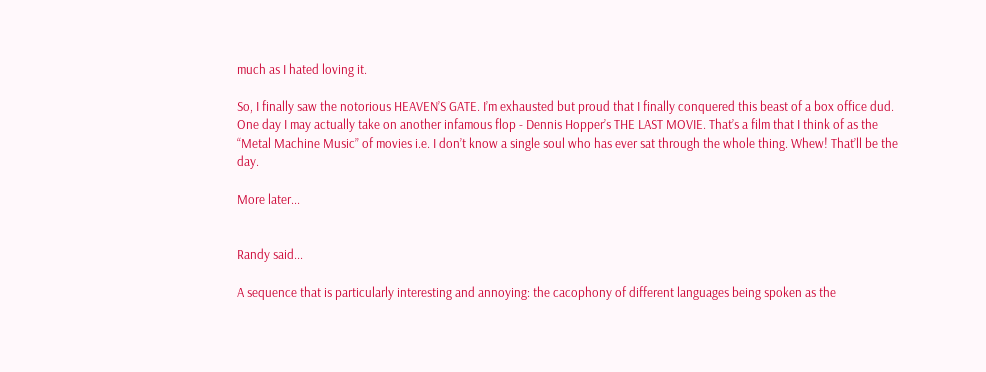much as I hated loving it.

So, I finally saw the notorious HEAVEN’S GATE. I’m exhausted but proud that I finally conquered this beast of a box office dud. One day I may actually take on another infamous flop - Dennis Hopper’s THE LAST MOVIE. That’s a film that I think of as the “Metal Machine Music” of movies i.e. I don’t know a single soul who has ever sat through the whole thing. Whew! That’ll be the day.

More later...


Randy said...

A sequence that is particularly interesting and annoying: the cacophony of different languages being spoken as the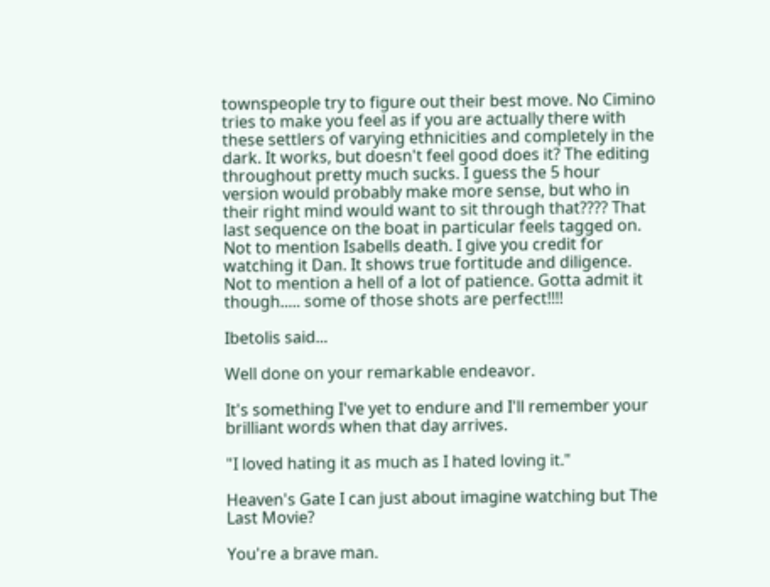townspeople try to figure out their best move. No Cimino tries to make you feel as if you are actually there with these settlers of varying ethnicities and completely in the dark. It works, but doesn't feel good does it? The editing throughout pretty much sucks. I guess the 5 hour version would probably make more sense, but who in their right mind would want to sit through that???? That last sequence on the boat in particular feels tagged on. Not to mention Isabells death. I give you credit for watching it Dan. It shows true fortitude and diligence. Not to mention a hell of a lot of patience. Gotta admit it though..... some of those shots are perfect!!!!

Ibetolis said...

Well done on your remarkable endeavor.

It's something I've yet to endure and I'll remember your brilliant words when that day arrives.

"I loved hating it as much as I hated loving it."

Heaven's Gate I can just about imagine watching but The Last Movie?

You're a brave man.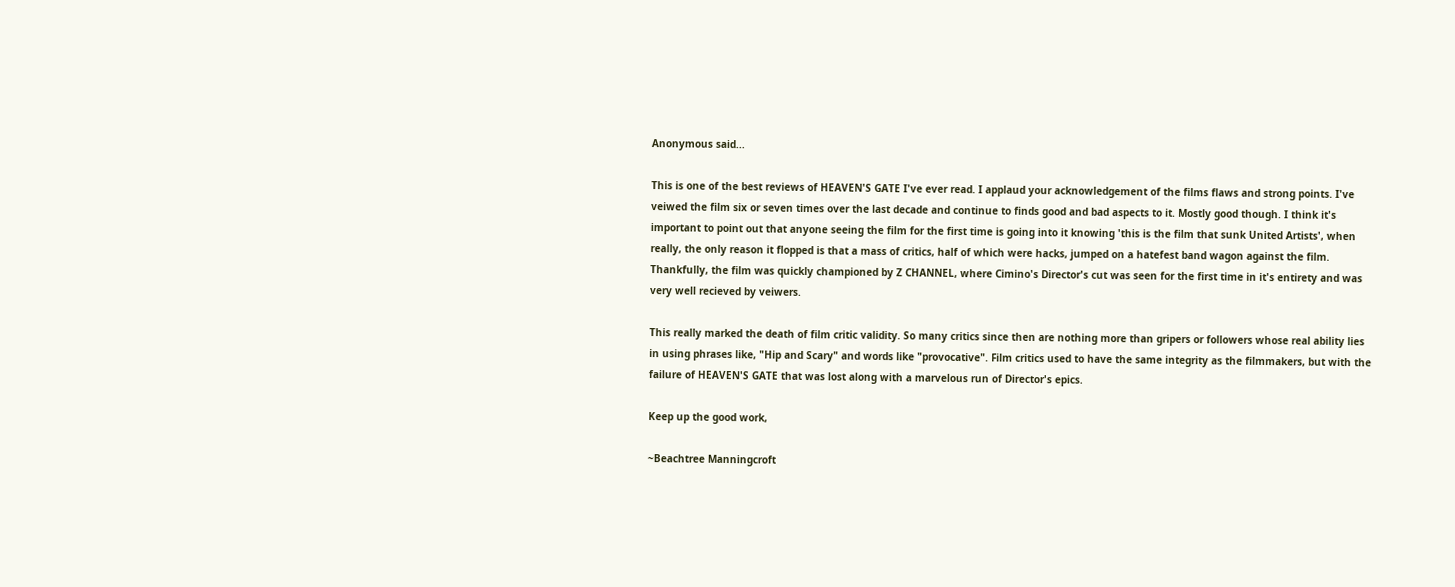Anonymous said...

This is one of the best reviews of HEAVEN'S GATE I've ever read. I applaud your acknowledgement of the films flaws and strong points. I've veiwed the film six or seven times over the last decade and continue to finds good and bad aspects to it. Mostly good though. I think it's important to point out that anyone seeing the film for the first time is going into it knowing 'this is the film that sunk United Artists', when really, the only reason it flopped is that a mass of critics, half of which were hacks, jumped on a hatefest band wagon against the film. Thankfully, the film was quickly championed by Z CHANNEL, where Cimino's Director's cut was seen for the first time in it's entirety and was very well recieved by veiwers.

This really marked the death of film critic validity. So many critics since then are nothing more than gripers or followers whose real ability lies in using phrases like, "Hip and Scary" and words like "provocative". Film critics used to have the same integrity as the filmmakers, but with the failure of HEAVEN'S GATE that was lost along with a marvelous run of Director's epics.

Keep up the good work,

~Beachtree Manningcroft